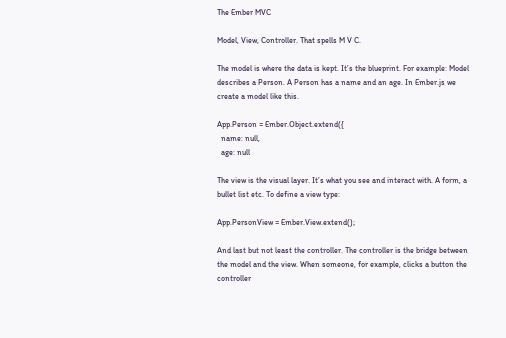The Ember MVC

Model, View, Controller. That spells M V C.

The model is where the data is kept. It’s the blueprint. For example: Model describes a Person. A Person has a name and an age. In Ember.js we create a model like this.

App.Person = Ember.Object.extend({
  name: null,
  age: null

The view is the visual layer. It’s what you see and interact with. A form, a bullet list etc. To define a view type:

App.PersonView = Ember.View.extend();

And last but not least the controller. The controller is the bridge between the model and the view. When someone, for example, clicks a button the controller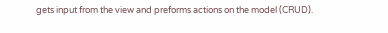gets input from the view and preforms actions on the model (CRUD).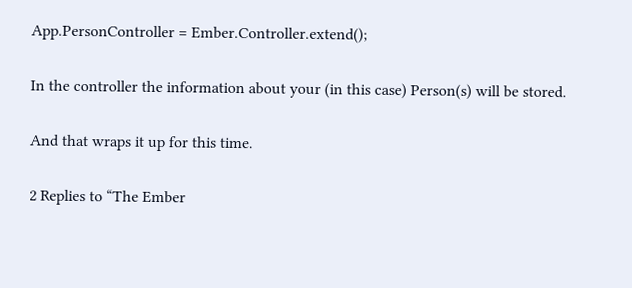App.PersonController = Ember.Controller.extend();

In the controller the information about your (in this case) Person(s) will be stored.

And that wraps it up for this time.

2 Replies to “The Ember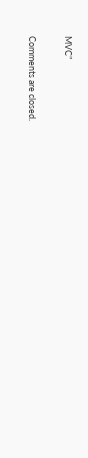MVC”

Comments are closed.